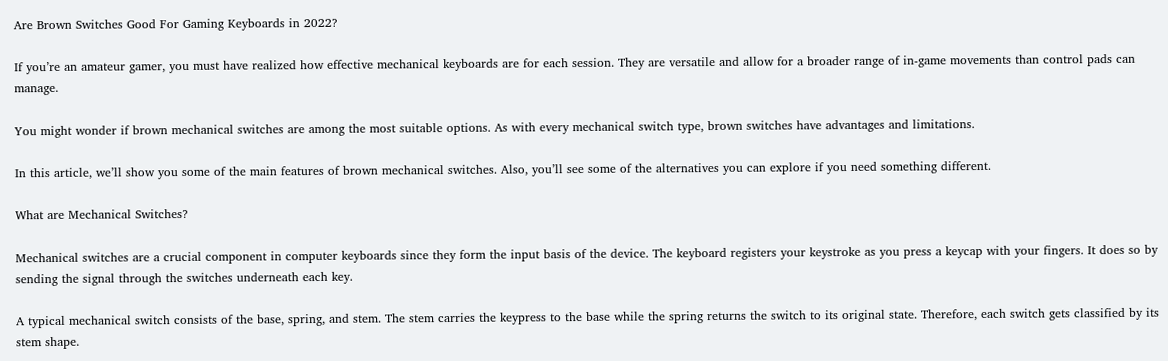Are Brown Switches Good For Gaming Keyboards in 2022?

If you’re an amateur gamer, you must have realized how effective mechanical keyboards are for each session. They are versatile and allow for a broader range of in-game movements than control pads can manage.

You might wonder if brown mechanical switches are among the most suitable options. As with every mechanical switch type, brown switches have advantages and limitations.

In this article, we’ll show you some of the main features of brown mechanical switches. Also, you’ll see some of the alternatives you can explore if you need something different.

What are Mechanical Switches?

Mechanical switches are a crucial component in computer keyboards since they form the input basis of the device. The keyboard registers your keystroke as you press a keycap with your fingers. It does so by sending the signal through the switches underneath each key.

A typical mechanical switch consists of the base, spring, and stem. The stem carries the keypress to the base while the spring returns the switch to its original state. Therefore, each switch gets classified by its stem shape.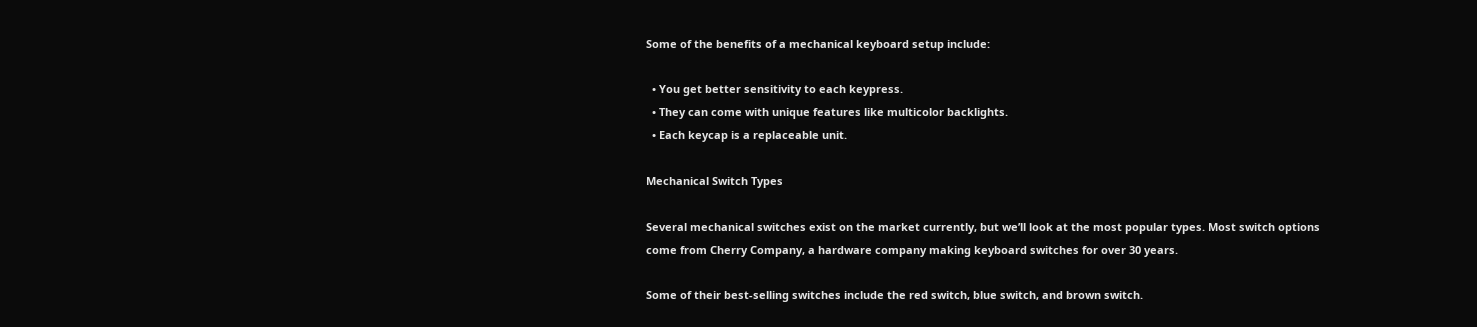Some of the benefits of a mechanical keyboard setup include:

  • You get better sensitivity to each keypress.
  • They can come with unique features like multicolor backlights.
  • Each keycap is a replaceable unit.

Mechanical Switch Types

Several mechanical switches exist on the market currently, but we’ll look at the most popular types. Most switch options come from Cherry Company, a hardware company making keyboard switches for over 30 years.

Some of their best-selling switches include the red switch, blue switch, and brown switch.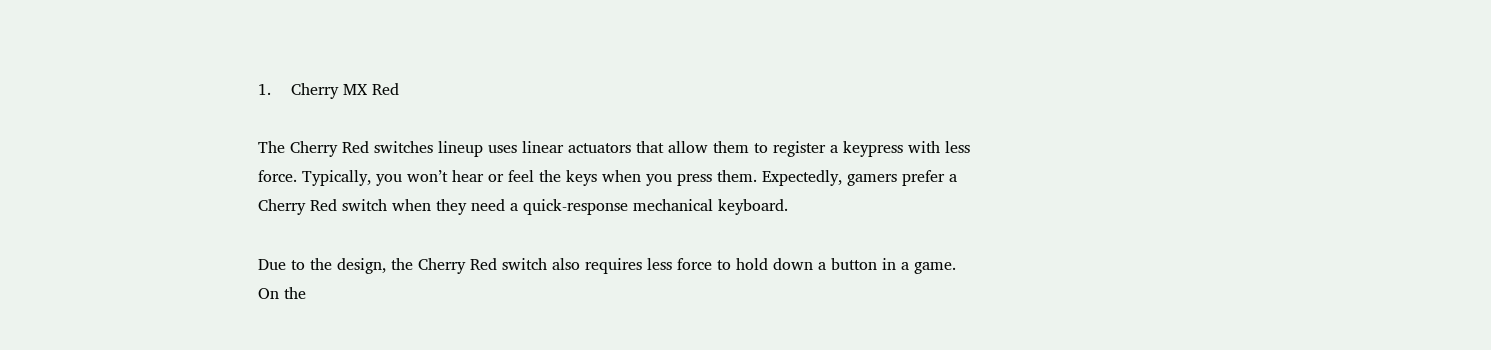1.    Cherry MX Red

The Cherry Red switches lineup uses linear actuators that allow them to register a keypress with less force. Typically, you won’t hear or feel the keys when you press them. Expectedly, gamers prefer a Cherry Red switch when they need a quick-response mechanical keyboard.

Due to the design, the Cherry Red switch also requires less force to hold down a button in a game. On the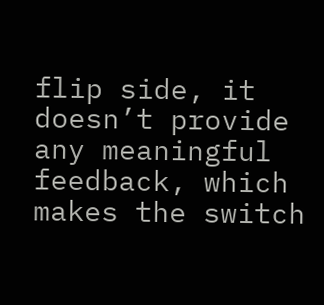flip side, it doesn’t provide any meaningful feedback, which makes the switch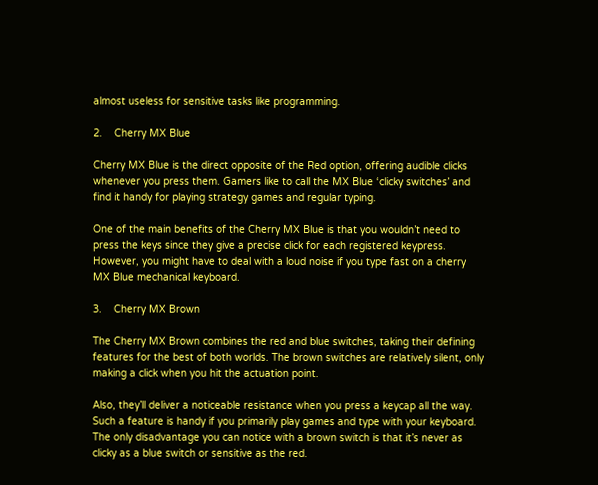almost useless for sensitive tasks like programming.

2.    Cherry MX Blue

Cherry MX Blue is the direct opposite of the Red option, offering audible clicks whenever you press them. Gamers like to call the MX Blue ‘clicky switches’ and find it handy for playing strategy games and regular typing.

One of the main benefits of the Cherry MX Blue is that you wouldn’t need to press the keys since they give a precise click for each registered keypress. However, you might have to deal with a loud noise if you type fast on a cherry MX Blue mechanical keyboard.

3.    Cherry MX Brown

The Cherry MX Brown combines the red and blue switches, taking their defining features for the best of both worlds. The brown switches are relatively silent, only making a click when you hit the actuation point.

Also, they’ll deliver a noticeable resistance when you press a keycap all the way. Such a feature is handy if you primarily play games and type with your keyboard. The only disadvantage you can notice with a brown switch is that it’s never as clicky as a blue switch or sensitive as the red.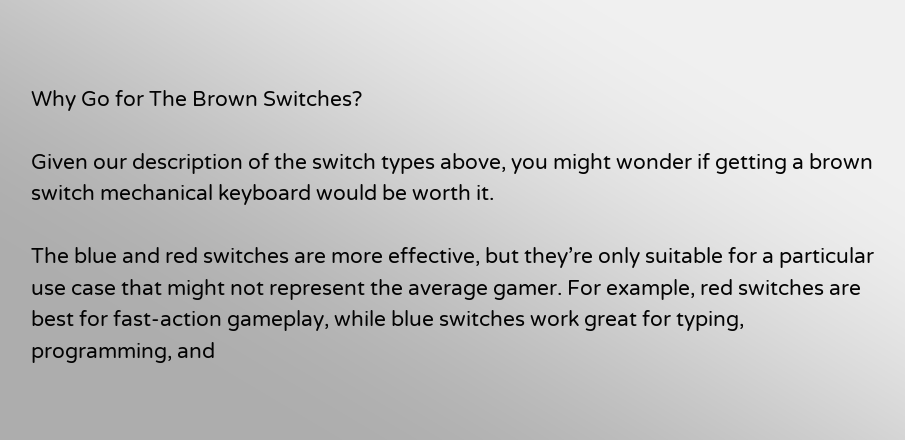Why Go for The Brown Switches?

Given our description of the switch types above, you might wonder if getting a brown switch mechanical keyboard would be worth it.

The blue and red switches are more effective, but they’re only suitable for a particular use case that might not represent the average gamer. For example, red switches are best for fast-action gameplay, while blue switches work great for typing, programming, and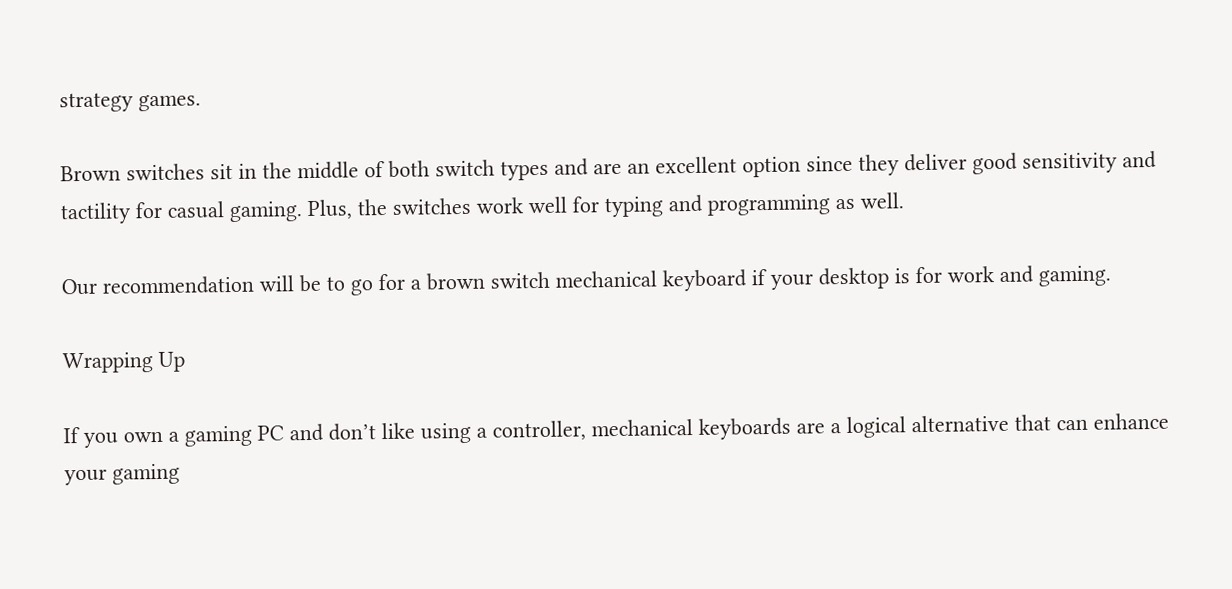strategy games.

Brown switches sit in the middle of both switch types and are an excellent option since they deliver good sensitivity and tactility for casual gaming. Plus, the switches work well for typing and programming as well.

Our recommendation will be to go for a brown switch mechanical keyboard if your desktop is for work and gaming.

Wrapping Up

If you own a gaming PC and don’t like using a controller, mechanical keyboards are a logical alternative that can enhance your gaming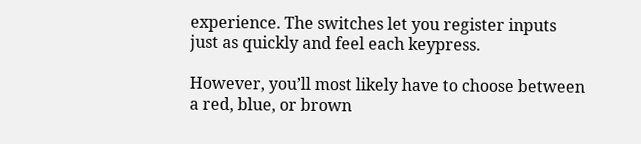experience. The switches let you register inputs just as quickly and feel each keypress.

However, you’ll most likely have to choose between a red, blue, or brown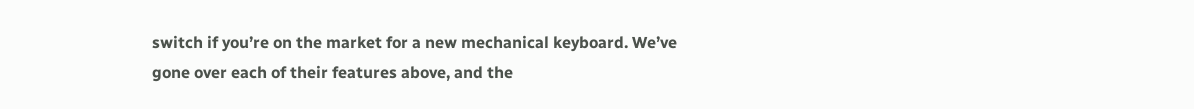switch if you’re on the market for a new mechanical keyboard. We’ve gone over each of their features above, and the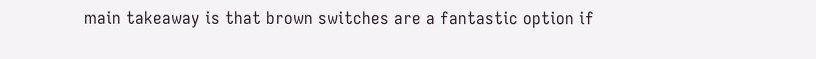main takeaway is that brown switches are a fantastic option if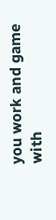you work and game with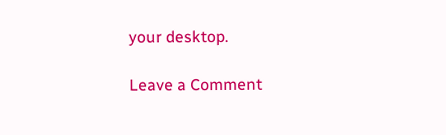your desktop.

Leave a Comment